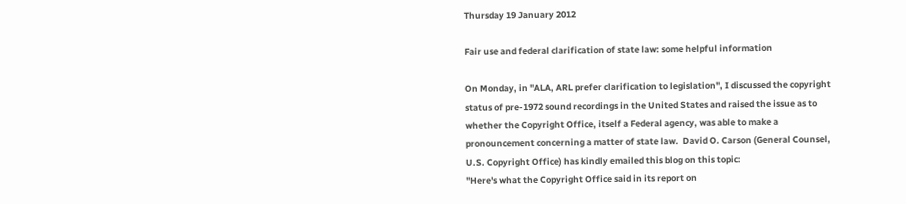Thursday 19 January 2012

Fair use and federal clarification of state law: some helpful information

On Monday, in "ALA, ARL prefer clarification to legislation", I discussed the copyright status of pre-1972 sound recordings in the United States and raised the issue as to whether the Copyright Office, itself a Federal agency, was able to make a pronouncement concerning a matter of state law.  David O. Carson (General Counsel, U.S. Copyright Office) has kindly emailed this blog on this topic:
"Here's what the Copyright Office said in its report on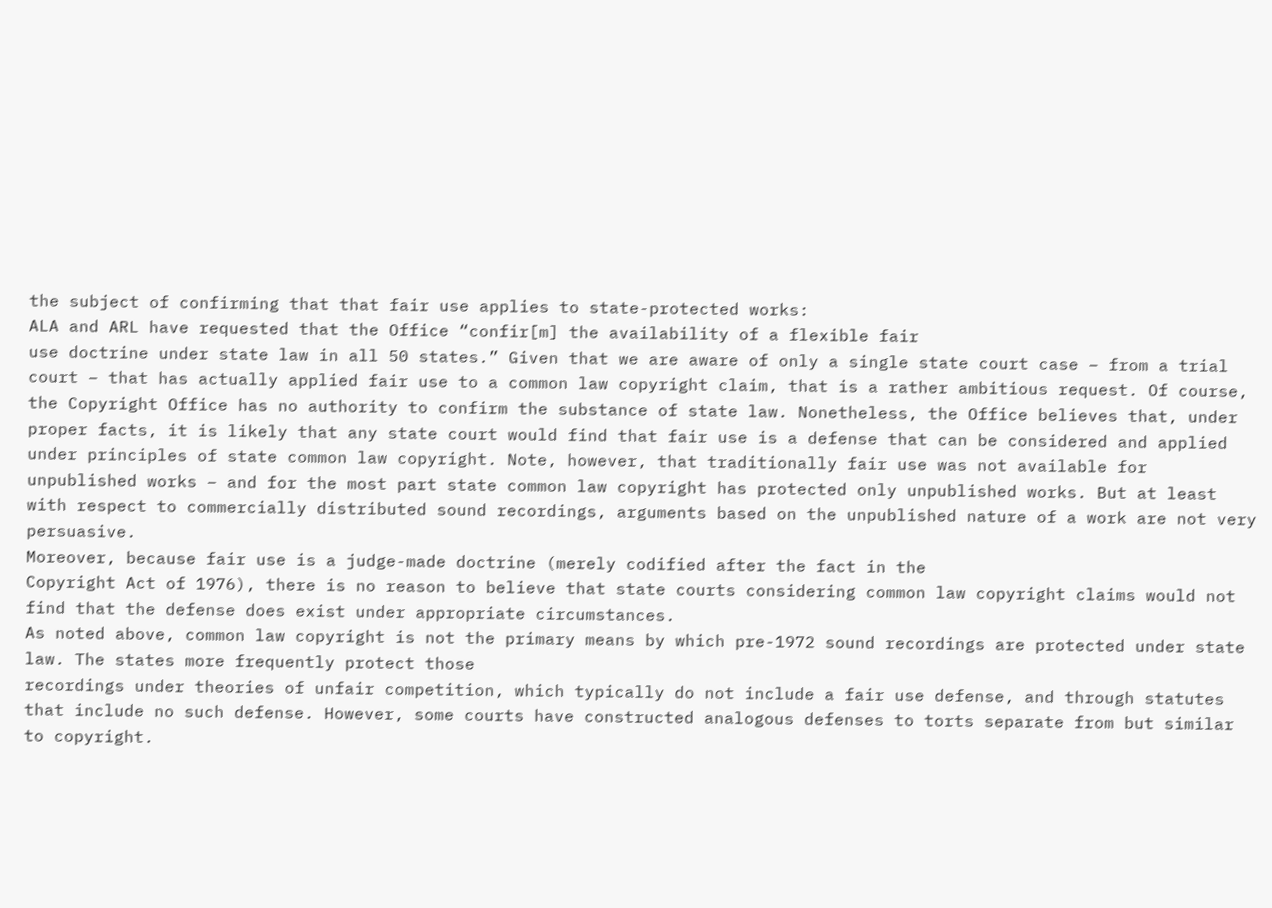the subject of confirming that that fair use applies to state-protected works:
ALA and ARL have requested that the Office “confir[m] the availability of a flexible fair
use doctrine under state law in all 50 states.” Given that we are aware of only a single state court case – from a trial court – that has actually applied fair use to a common law copyright claim, that is a rather ambitious request. Of course, the Copyright Office has no authority to confirm the substance of state law. Nonetheless, the Office believes that, under proper facts, it is likely that any state court would find that fair use is a defense that can be considered and applied under principles of state common law copyright. Note, however, that traditionally fair use was not available for unpublished works – and for the most part state common law copyright has protected only unpublished works. But at least with respect to commercially distributed sound recordings, arguments based on the unpublished nature of a work are not very persuasive.
Moreover, because fair use is a judge-made doctrine (merely codified after the fact in the
Copyright Act of 1976), there is no reason to believe that state courts considering common law copyright claims would not find that the defense does exist under appropriate circumstances.
As noted above, common law copyright is not the primary means by which pre-1972 sound recordings are protected under state law. The states more frequently protect those
recordings under theories of unfair competition, which typically do not include a fair use defense, and through statutes that include no such defense. However, some courts have constructed analogous defenses to torts separate from but similar to copyright.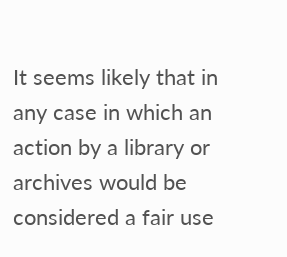It seems likely that in any case in which an action by a library or archives would be considered a fair use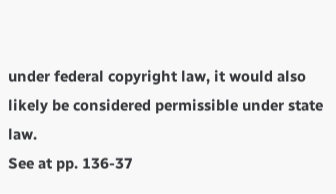under federal copyright law, it would also likely be considered permissible under state law.
See at pp. 136-37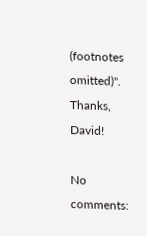(footnotes omitted)".
Thanks, David!

No comments: